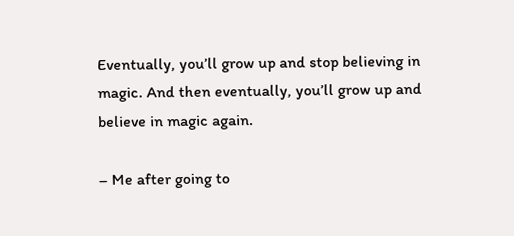Eventually, you’ll grow up and stop believing in magic. And then eventually, you’ll grow up and believe in magic again.

– Me after going to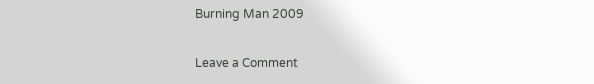Burning Man 2009

Leave a Comment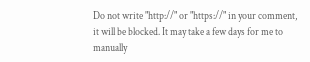Do not write "http://" or "https://" in your comment, it will be blocked. It may take a few days for me to manually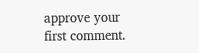approve your first comment.